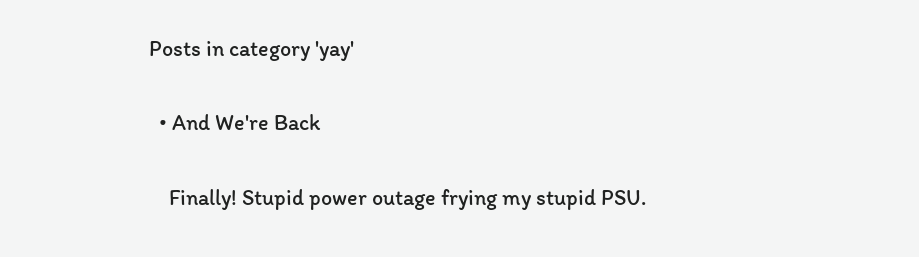Posts in category 'yay'

  • And We're Back

    Finally! Stupid power outage frying my stupid PSU.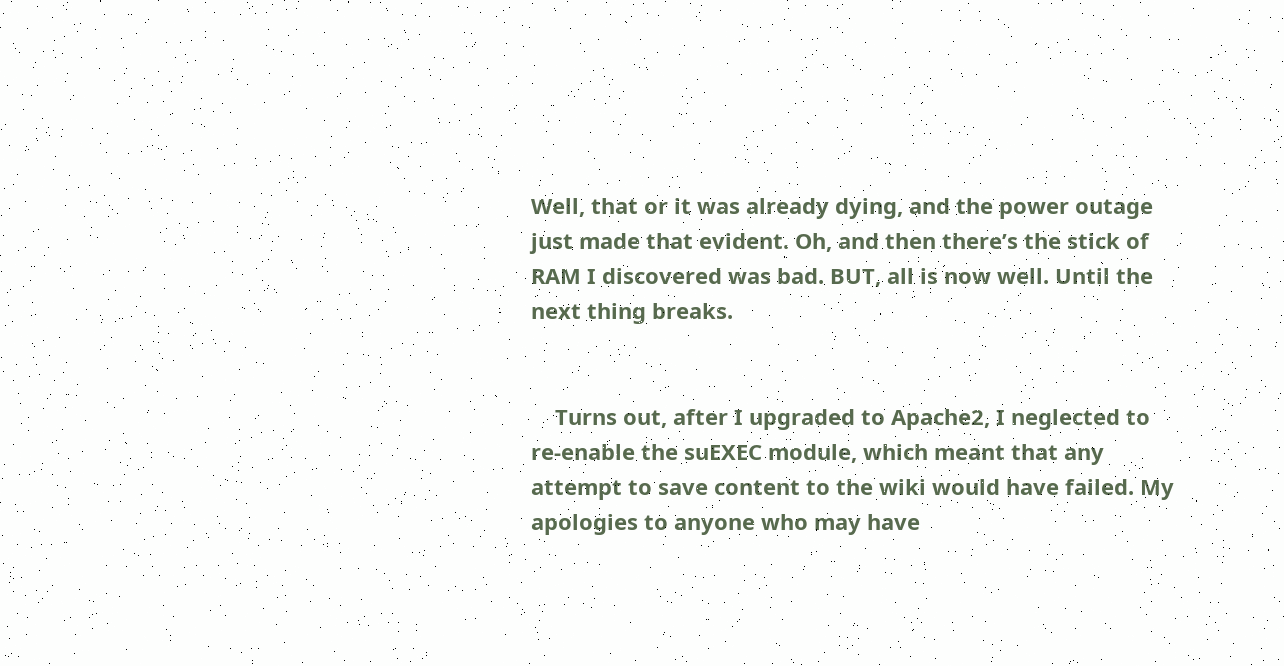Well, that or it was already dying, and the power outage just made that evident. Oh, and then there’s the stick of RAM I discovered was bad. BUT, all is now well. Until the next thing breaks.


    Turns out, after I upgraded to Apache2, I neglected to re-enable the suEXEC module, which meant that any attempt to save content to the wiki would have failed. My apologies to anyone who may have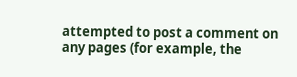attempted to post a comment on any pages (for example, the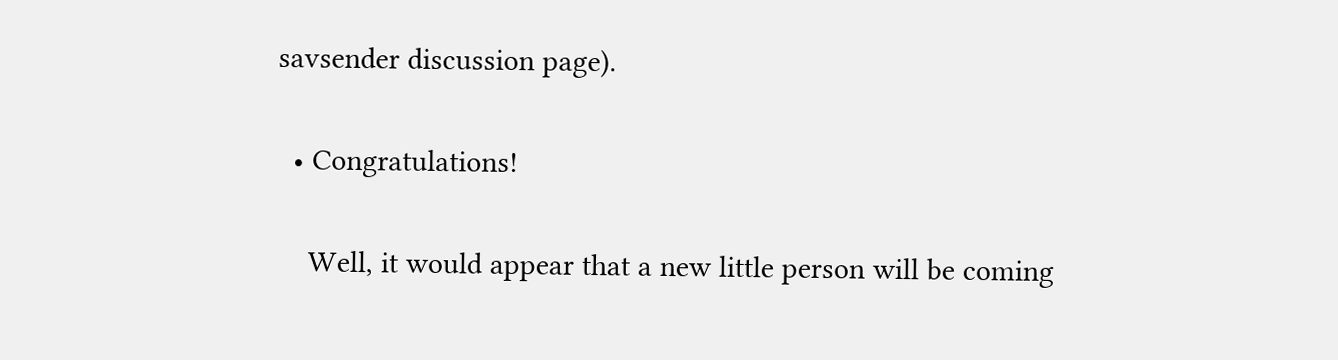savsender discussion page).

  • Congratulations!

    Well, it would appear that a new little person will be coming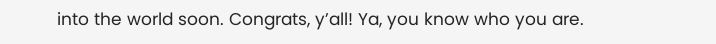into the world soon. Congrats, y’all! Ya, you know who you are.